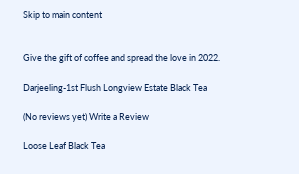Skip to main content


Give the gift of coffee and spread the love in 2022.

Darjeeling-1st Flush Longview Estate Black Tea

(No reviews yet) Write a Review

Loose Leaf Black Tea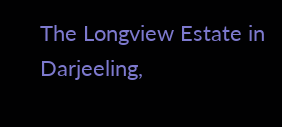The Longview Estate in Darjeeling,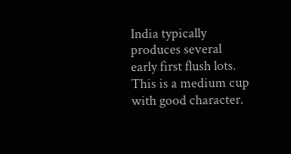India typically produces several early first flush lots. This is a medium cup with good character.